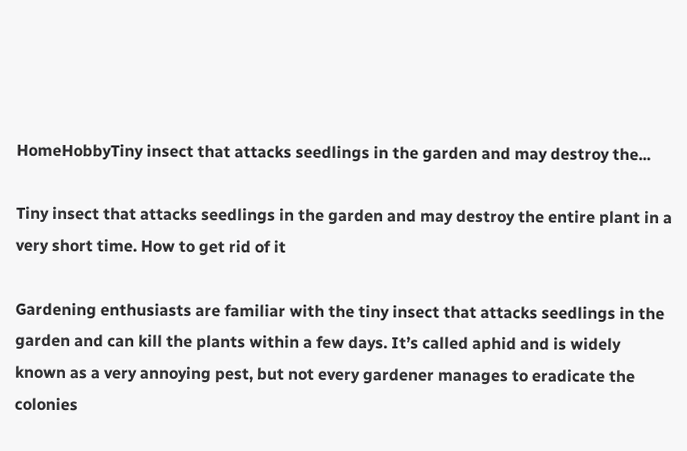HomeHobbyTiny insect that attacks seedlings in the garden and may destroy the...

Tiny insect that attacks seedlings in the garden and may destroy the entire plant in a very short time. How to get rid of it

Gardening enthusiasts are familiar with the tiny insect that attacks seedlings in the garden and can kill the plants within a few days. It’s called aphid and is widely known as a very annoying pest, but not every gardener manages to eradicate the colonies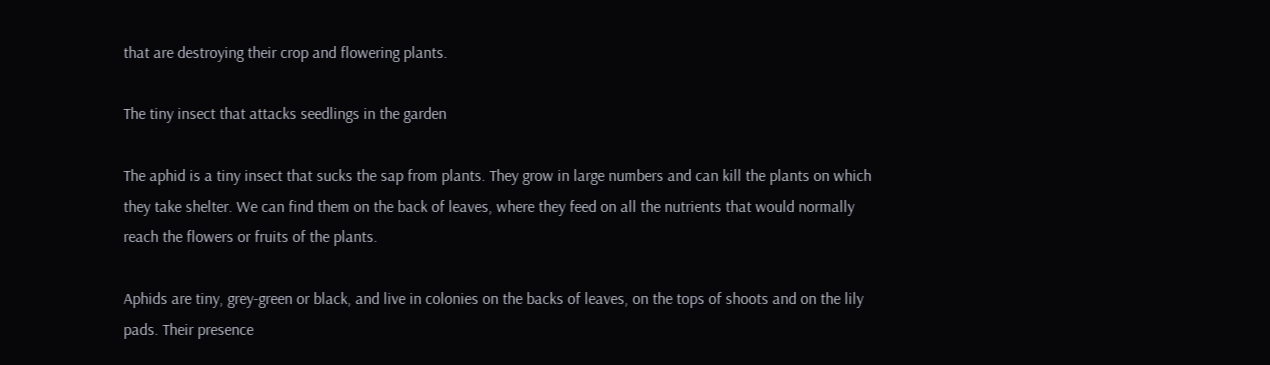that are destroying their crop and flowering plants.

The tiny insect that attacks seedlings in the garden

The aphid is a tiny insect that sucks the sap from plants. They grow in large numbers and can kill the plants on which they take shelter. We can find them on the back of leaves, where they feed on all the nutrients that would normally reach the flowers or fruits of the plants.

Aphids are tiny, grey-green or black, and live in colonies on the backs of leaves, on the tops of shoots and on the lily pads. Their presence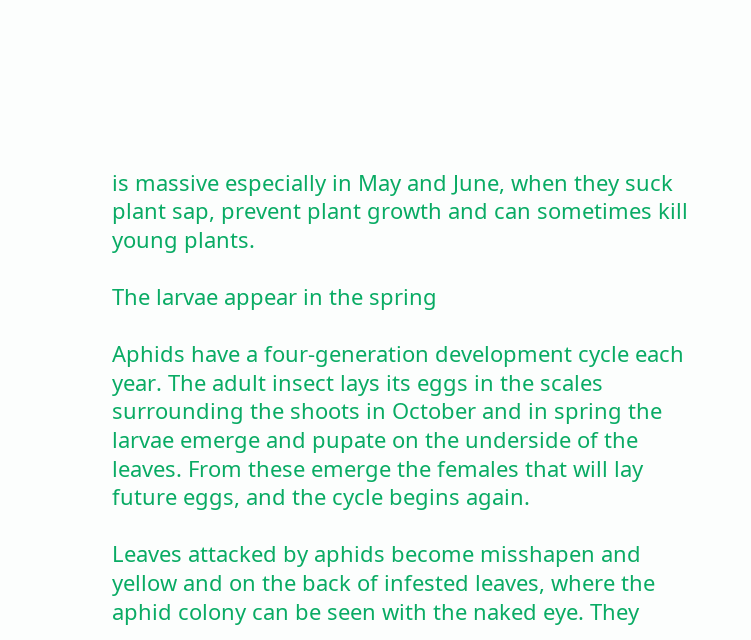is massive especially in May and June, when they suck plant sap, prevent plant growth and can sometimes kill young plants.

The larvae appear in the spring

Aphids have a four-generation development cycle each year. The adult insect lays its eggs in the scales surrounding the shoots in October and in spring the larvae emerge and pupate on the underside of the leaves. From these emerge the females that will lay future eggs, and the cycle begins again.

Leaves attacked by aphids become misshapen and yellow and on the back of infested leaves, where the aphid colony can be seen with the naked eye. They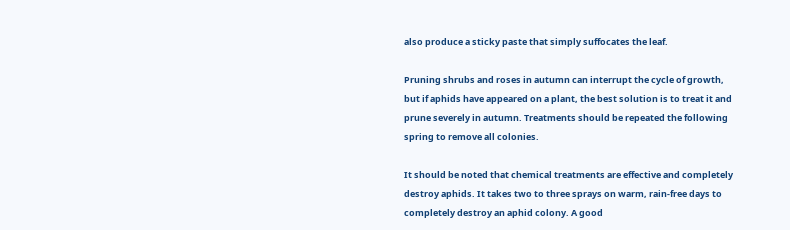also produce a sticky paste that simply suffocates the leaf.

Pruning shrubs and roses in autumn can interrupt the cycle of growth, but if aphids have appeared on a plant, the best solution is to treat it and prune severely in autumn. Treatments should be repeated the following spring to remove all colonies.

It should be noted that chemical treatments are effective and completely destroy aphids. It takes two to three sprays on warm, rain-free days to completely destroy an aphid colony. A good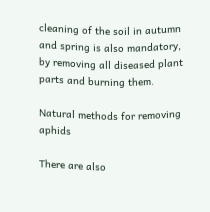cleaning of the soil in autumn and spring is also mandatory, by removing all diseased plant parts and burning them.

Natural methods for removing aphids

There are also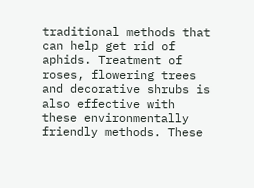traditional methods that can help get rid of aphids. Treatment of roses, flowering trees and decorative shrubs is also effective with these environmentally friendly methods. These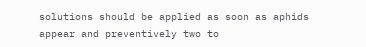solutions should be applied as soon as aphids appear and preventively two to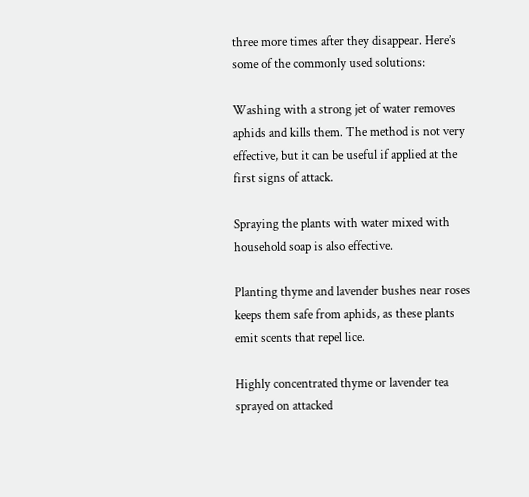three more times after they disappear. Here’s some of the commonly used solutions:

Washing with a strong jet of water removes aphids and kills them. The method is not very effective, but it can be useful if applied at the first signs of attack.

Spraying the plants with water mixed with household soap is also effective.

Planting thyme and lavender bushes near roses keeps them safe from aphids, as these plants emit scents that repel lice.

Highly concentrated thyme or lavender tea sprayed on attacked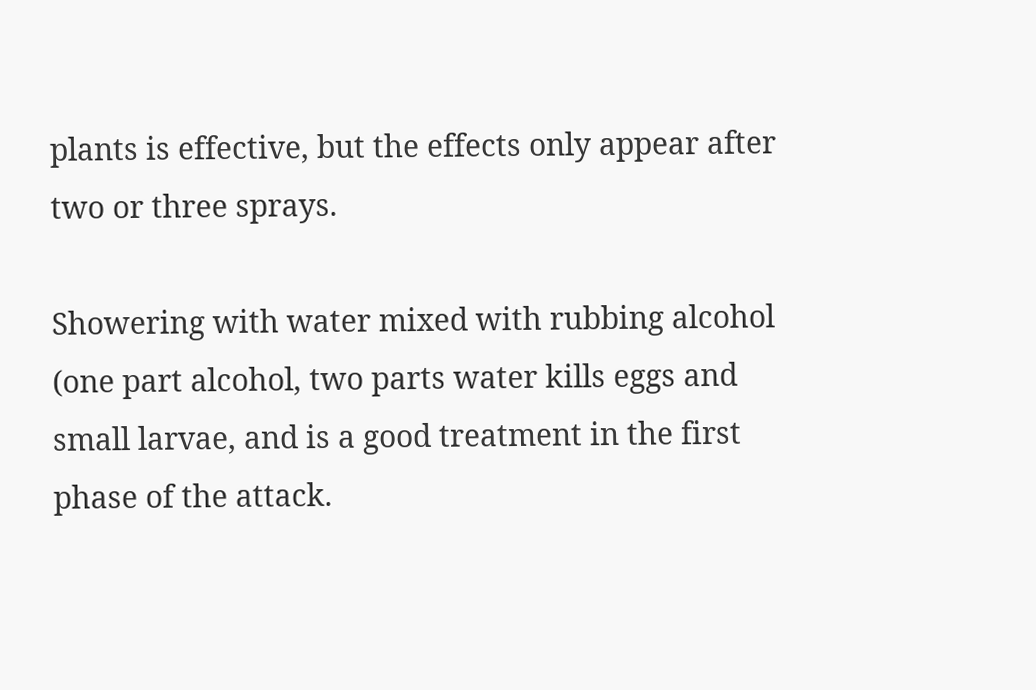plants is effective, but the effects only appear after two or three sprays.

Showering with water mixed with rubbing alcohol (one part alcohol, two parts water kills eggs and small larvae, and is a good treatment in the first phase of the attack.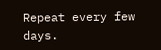Repeat every few days.